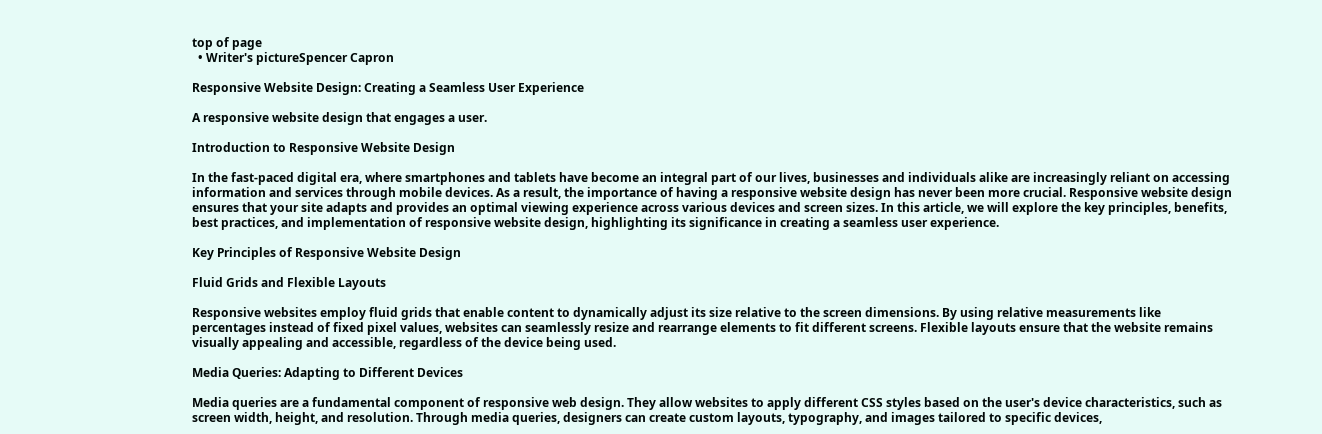top of page
  • Writer's pictureSpencer Capron

Responsive Website Design: Creating a Seamless User Experience

A responsive website design that engages a user.

Introduction to Responsive Website Design

In the fast-paced digital era, where smartphones and tablets have become an integral part of our lives, businesses and individuals alike are increasingly reliant on accessing information and services through mobile devices. As a result, the importance of having a responsive website design has never been more crucial. Responsive website design ensures that your site adapts and provides an optimal viewing experience across various devices and screen sizes. In this article, we will explore the key principles, benefits, best practices, and implementation of responsive website design, highlighting its significance in creating a seamless user experience.

Key Principles of Responsive Website Design

Fluid Grids and Flexible Layouts

Responsive websites employ fluid grids that enable content to dynamically adjust its size relative to the screen dimensions. By using relative measurements like percentages instead of fixed pixel values, websites can seamlessly resize and rearrange elements to fit different screens. Flexible layouts ensure that the website remains visually appealing and accessible, regardless of the device being used.

Media Queries: Adapting to Different Devices

Media queries are a fundamental component of responsive web design. They allow websites to apply different CSS styles based on the user's device characteristics, such as screen width, height, and resolution. Through media queries, designers can create custom layouts, typography, and images tailored to specific devices,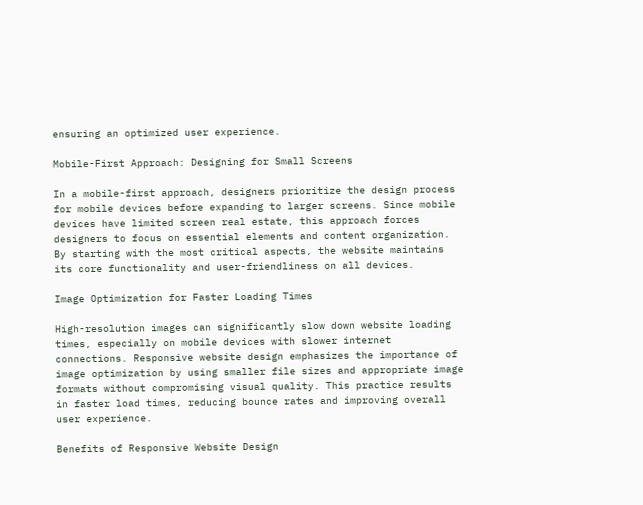ensuring an optimized user experience.

Mobile-First Approach: Designing for Small Screens

In a mobile-first approach, designers prioritize the design process for mobile devices before expanding to larger screens. Since mobile devices have limited screen real estate, this approach forces designers to focus on essential elements and content organization. By starting with the most critical aspects, the website maintains its core functionality and user-friendliness on all devices.

Image Optimization for Faster Loading Times

High-resolution images can significantly slow down website loading times, especially on mobile devices with slower internet connections. Responsive website design emphasizes the importance of image optimization by using smaller file sizes and appropriate image formats without compromising visual quality. This practice results in faster load times, reducing bounce rates and improving overall user experience.

Benefits of Responsive Website Design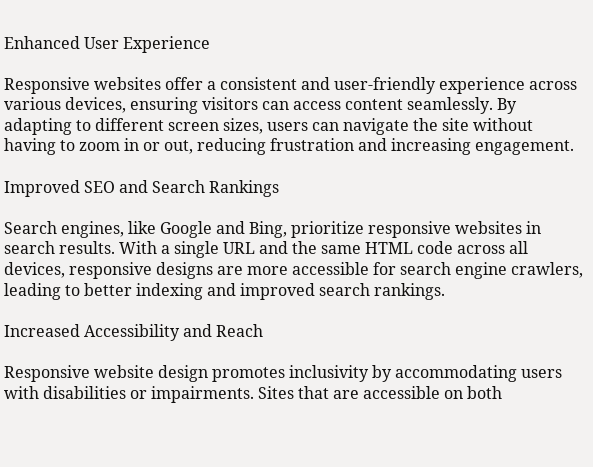Enhanced User Experience

Responsive websites offer a consistent and user-friendly experience across various devices, ensuring visitors can access content seamlessly. By adapting to different screen sizes, users can navigate the site without having to zoom in or out, reducing frustration and increasing engagement.

Improved SEO and Search Rankings

Search engines, like Google and Bing, prioritize responsive websites in search results. With a single URL and the same HTML code across all devices, responsive designs are more accessible for search engine crawlers, leading to better indexing and improved search rankings.

Increased Accessibility and Reach

Responsive website design promotes inclusivity by accommodating users with disabilities or impairments. Sites that are accessible on both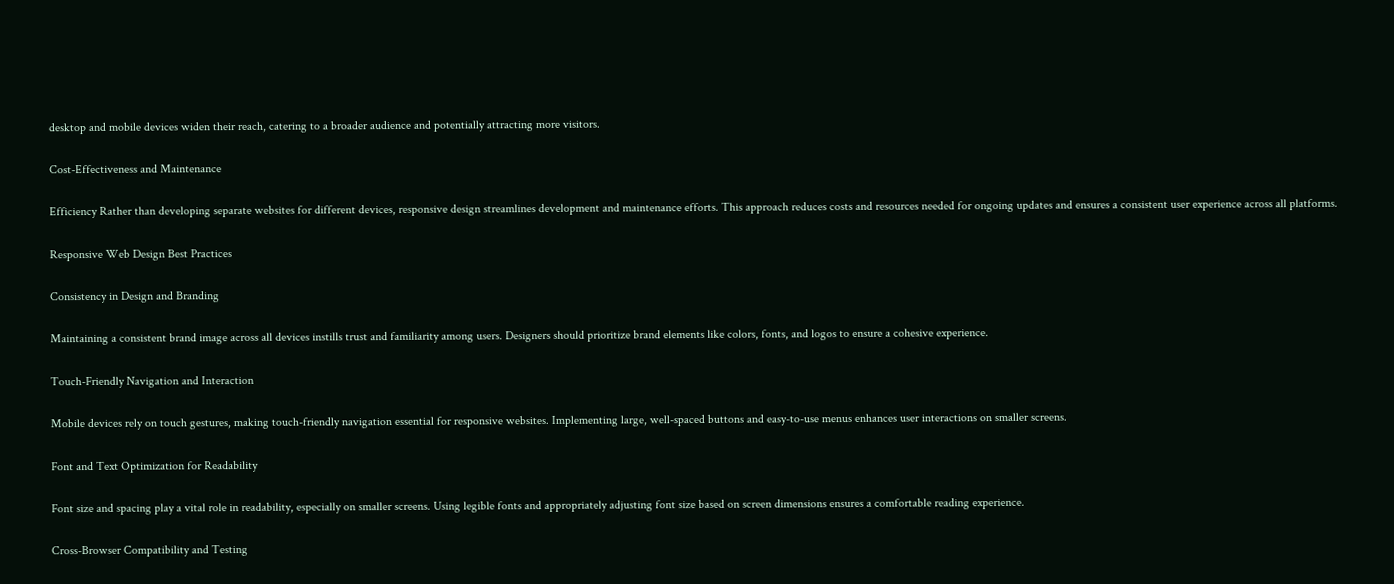desktop and mobile devices widen their reach, catering to a broader audience and potentially attracting more visitors.

Cost-Effectiveness and Maintenance

Efficiency Rather than developing separate websites for different devices, responsive design streamlines development and maintenance efforts. This approach reduces costs and resources needed for ongoing updates and ensures a consistent user experience across all platforms.

Responsive Web Design Best Practices

Consistency in Design and Branding

Maintaining a consistent brand image across all devices instills trust and familiarity among users. Designers should prioritize brand elements like colors, fonts, and logos to ensure a cohesive experience.

Touch-Friendly Navigation and Interaction

Mobile devices rely on touch gestures, making touch-friendly navigation essential for responsive websites. Implementing large, well-spaced buttons and easy-to-use menus enhances user interactions on smaller screens.

Font and Text Optimization for Readability

Font size and spacing play a vital role in readability, especially on smaller screens. Using legible fonts and appropriately adjusting font size based on screen dimensions ensures a comfortable reading experience.

Cross-Browser Compatibility and Testing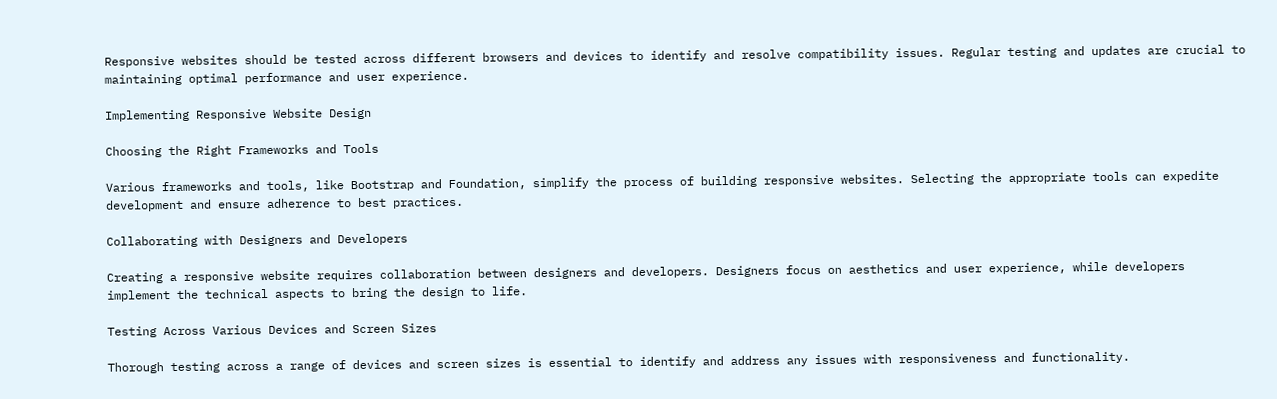Responsive websites should be tested across different browsers and devices to identify and resolve compatibility issues. Regular testing and updates are crucial to maintaining optimal performance and user experience.

Implementing Responsive Website Design

Choosing the Right Frameworks and Tools

Various frameworks and tools, like Bootstrap and Foundation, simplify the process of building responsive websites. Selecting the appropriate tools can expedite development and ensure adherence to best practices.

Collaborating with Designers and Developers

Creating a responsive website requires collaboration between designers and developers. Designers focus on aesthetics and user experience, while developers implement the technical aspects to bring the design to life.

Testing Across Various Devices and Screen Sizes

Thorough testing across a range of devices and screen sizes is essential to identify and address any issues with responsiveness and functionality.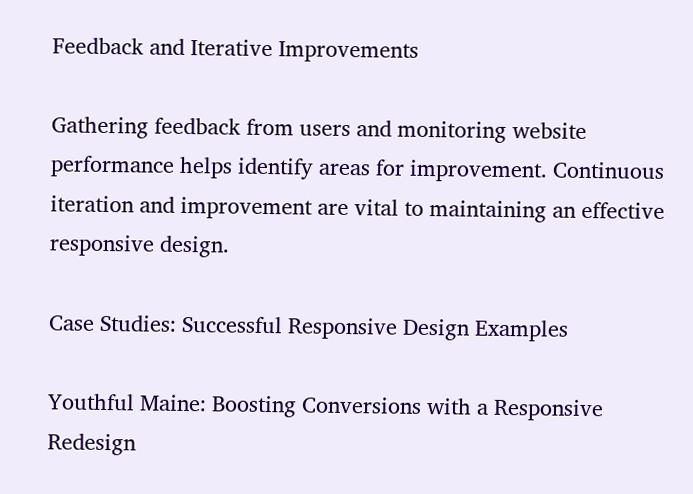Feedback and Iterative Improvements

Gathering feedback from users and monitoring website performance helps identify areas for improvement. Continuous iteration and improvement are vital to maintaining an effective responsive design.

Case Studies: Successful Responsive Design Examples

Youthful Maine: Boosting Conversions with a Responsive Redesign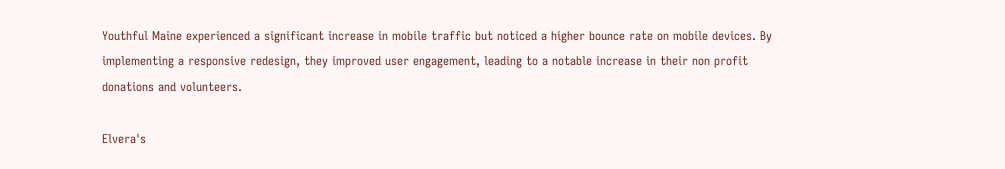Youthful Maine experienced a significant increase in mobile traffic but noticed a higher bounce rate on mobile devices. By implementing a responsive redesign, they improved user engagement, leading to a notable increase in their non profit donations and volunteers.

Elvera's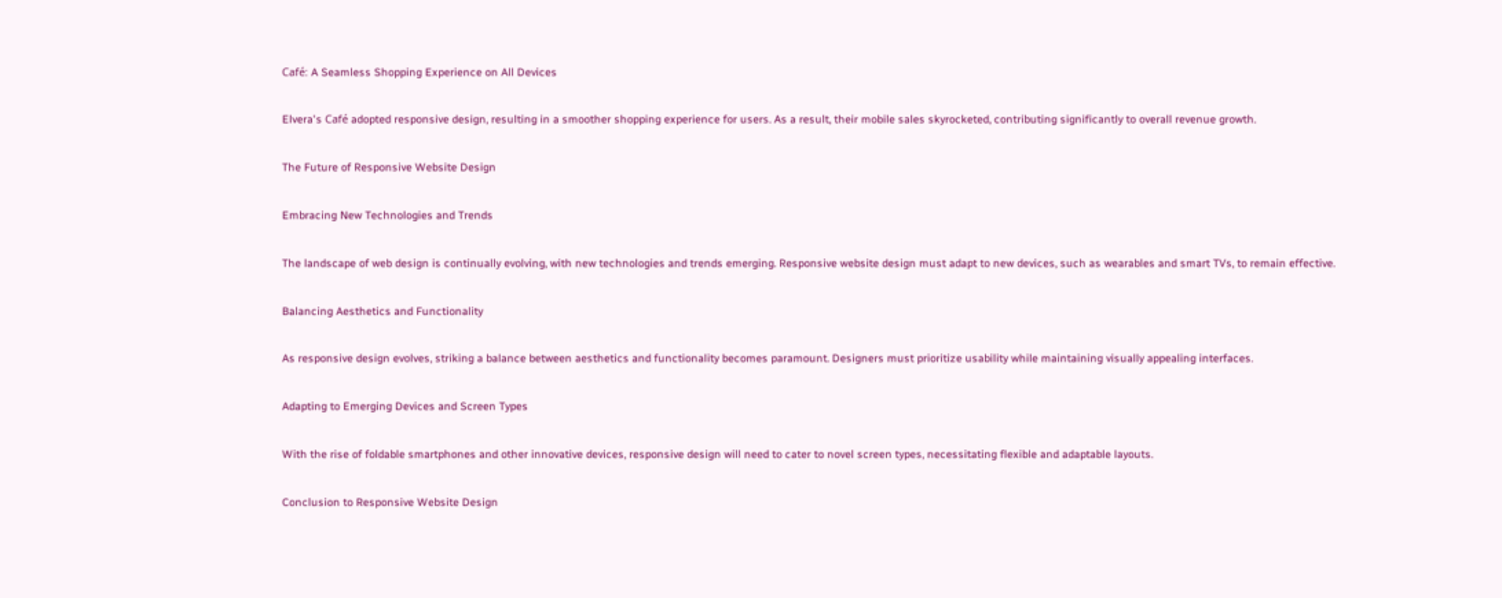Café: A Seamless Shopping Experience on All Devices

Elvera's Café adopted responsive design, resulting in a smoother shopping experience for users. As a result, their mobile sales skyrocketed, contributing significantly to overall revenue growth.

The Future of Responsive Website Design

Embracing New Technologies and Trends

The landscape of web design is continually evolving, with new technologies and trends emerging. Responsive website design must adapt to new devices, such as wearables and smart TVs, to remain effective.

Balancing Aesthetics and Functionality

As responsive design evolves, striking a balance between aesthetics and functionality becomes paramount. Designers must prioritize usability while maintaining visually appealing interfaces.

Adapting to Emerging Devices and Screen Types

With the rise of foldable smartphones and other innovative devices, responsive design will need to cater to novel screen types, necessitating flexible and adaptable layouts.

Conclusion to Responsive Website Design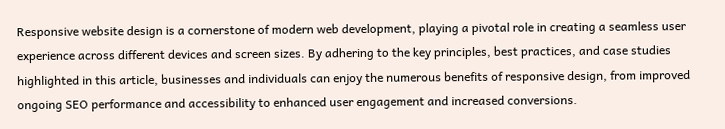Responsive website design is a cornerstone of modern web development, playing a pivotal role in creating a seamless user experience across different devices and screen sizes. By adhering to the key principles, best practices, and case studies highlighted in this article, businesses and individuals can enjoy the numerous benefits of responsive design, from improved ongoing SEO performance and accessibility to enhanced user engagement and increased conversions.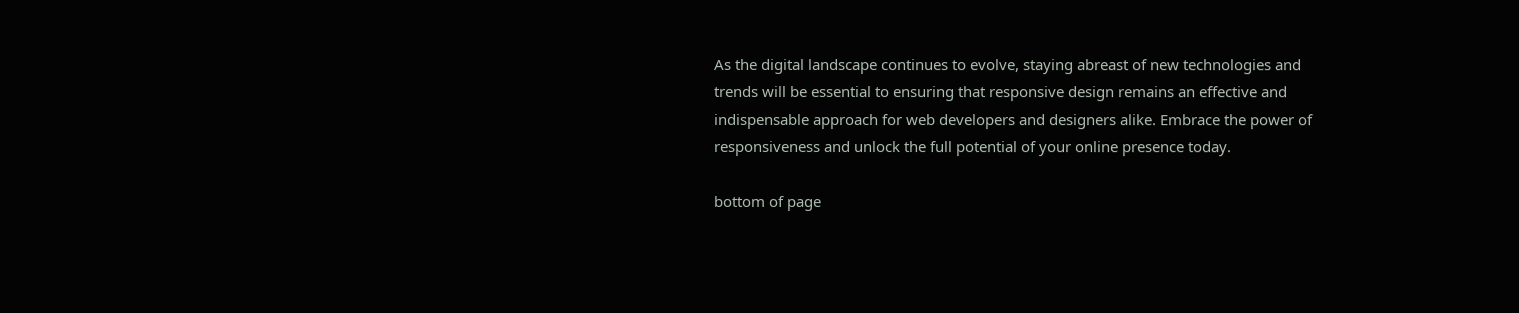As the digital landscape continues to evolve, staying abreast of new technologies and trends will be essential to ensuring that responsive design remains an effective and indispensable approach for web developers and designers alike. Embrace the power of responsiveness and unlock the full potential of your online presence today.

bottom of page